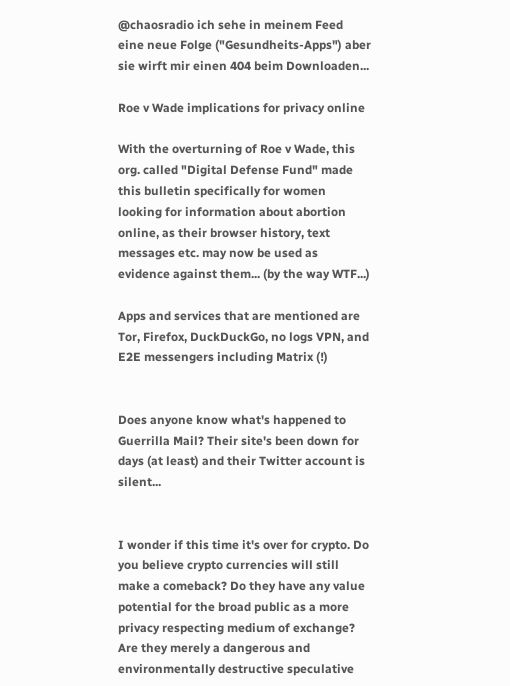@chaosradio ich sehe in meinem Feed eine neue Folge ("Gesundheits-Apps") aber sie wirft mir einen 404 beim Downloaden...

Roe v Wade implications for privacy online

With the overturning of Roe v Wade, this org. called "Digital Defense Fund" made this bulletin specifically for women looking for information about abortion online, as their browser history, text messages etc. may now be used as evidence against them... (by the way WTF...)

Apps and services that are mentioned are Tor, Firefox, DuckDuckGo, no logs VPN, and E2E messengers including Matrix (!)


Does anyone know what's happened to Guerrilla Mail? Their site's been down for days (at least) and their Twitter account is silent...


I wonder if this time it's over for crypto. Do you believe crypto currencies will still make a comeback? Do they have any value potential for the broad public as a more privacy respecting medium of exchange? Are they merely a dangerous and environmentally destructive speculative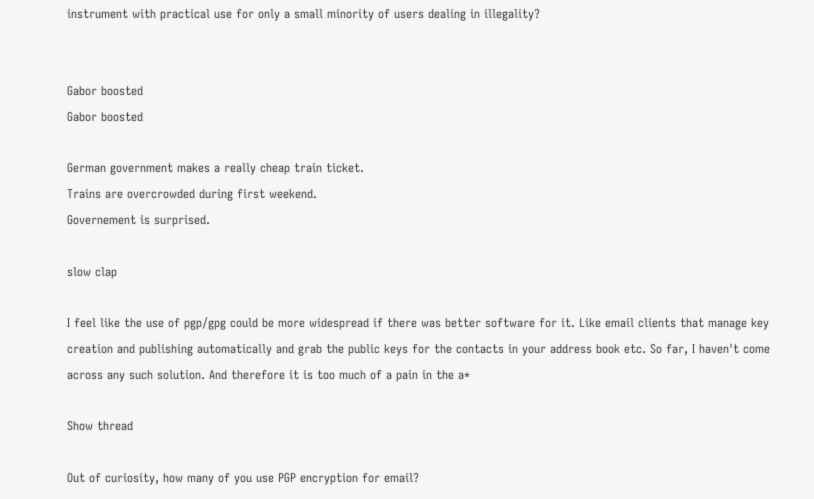instrument with practical use for only a small minority of users dealing in illegality?


Gabor boosted
Gabor boosted

German government makes a really cheap train ticket.
Trains are overcrowded during first weekend.
Governement is surprised.

slow clap

I feel like the use of pgp/gpg could be more widespread if there was better software for it. Like email clients that manage key creation and publishing automatically and grab the public keys for the contacts in your address book etc. So far, I haven't come across any such solution. And therefore it is too much of a pain in the a*

Show thread

Out of curiosity, how many of you use PGP encryption for email?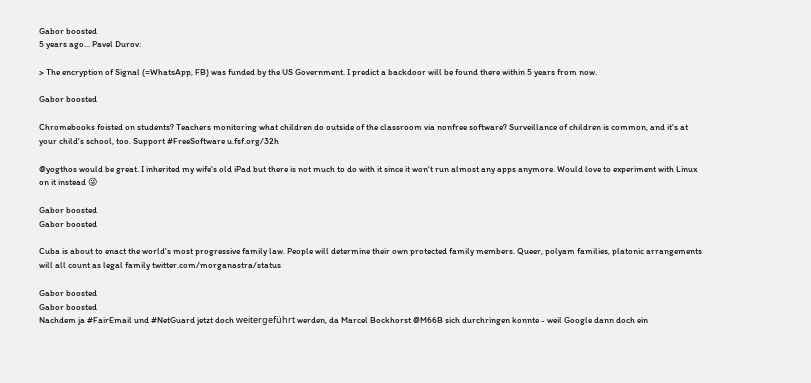Gabor boosted
5 years ago... Pavel Durov:

> The encryption of Signal (=WhatsApp, FB) was funded by the US Government. I predict a backdoor will be found there within 5 years from now.

Gabor boosted

Chromebooks foisted on students? Teachers monitoring what children do outside of the classroom via nonfree software? Surveillance of children is common, and it's at your child's school, too. Support #FreeSoftware u.fsf.org/32h

@yogthos would be great. I inherited my wife's old iPad but there is not much to do with it since it won't run almost any apps anymore. Would love to experiment with Linux on it instead 😜

Gabor boosted
Gabor boosted

Cuba is about to enact the world's most progressive family law. People will determine their own protected family members. Queer, polyam families, platonic arrangements will all count as legal family twitter.com/morganastra/status

Gabor boosted
Gabor boosted
Nachdem ja #FairEmail und #NetGuard jetzt doch weitergeführt werden, da Marcel Bockhorst @M66B sich durchringen konnte - weil Google dann doch ein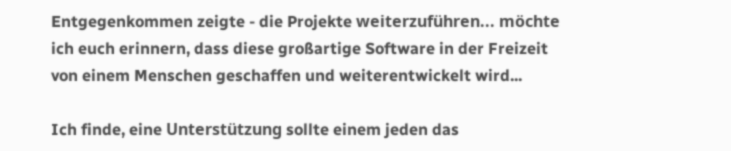Entgegenkommen zeigte - die Projekte weiterzuführen... möchte ich euch erinnern, dass diese großartige Software in der Freizeit von einem Menschen geschaffen und weiterentwickelt wird...

Ich finde, eine Unterstützung sollte einem jeden das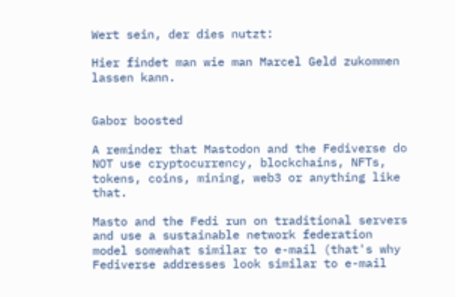Wert sein, der dies nutzt:

Hier findet man wie man Marcel Geld zukommen lassen kann.


Gabor boosted

A reminder that Mastodon and the Fediverse do NOT use cryptocurrency, blockchains, NFTs, tokens, coins, mining, web3 or anything like that.

Masto and the Fedi run on traditional servers and use a sustainable network federation model somewhat similar to e-mail (that's why Fediverse addresses look similar to e-mail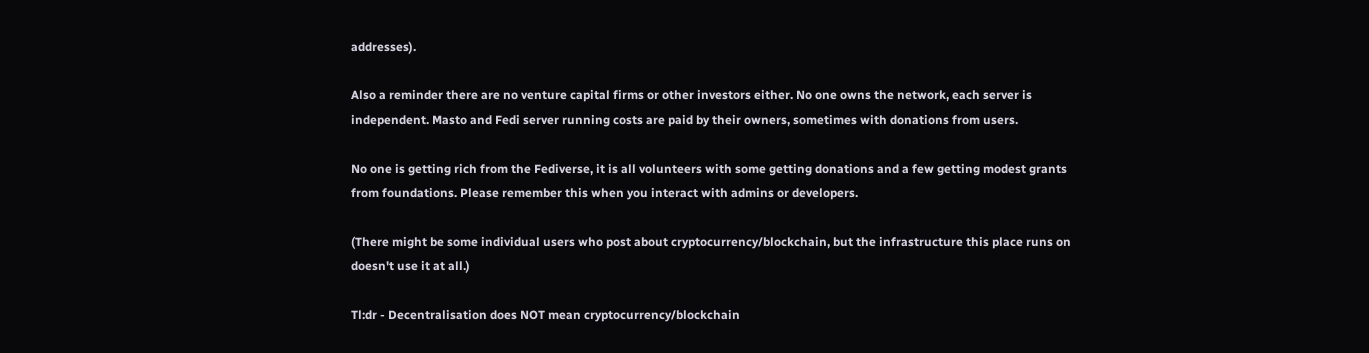addresses).

Also a reminder there are no venture capital firms or other investors either. No one owns the network, each server is independent. Masto and Fedi server running costs are paid by their owners, sometimes with donations from users.

No one is getting rich from the Fediverse, it is all volunteers with some getting donations and a few getting modest grants from foundations. Please remember this when you interact with admins or developers.

(There might be some individual users who post about cryptocurrency/blockchain, but the infrastructure this place runs on doesn't use it at all.)

Tl:dr - Decentralisation does NOT mean cryptocurrency/blockchain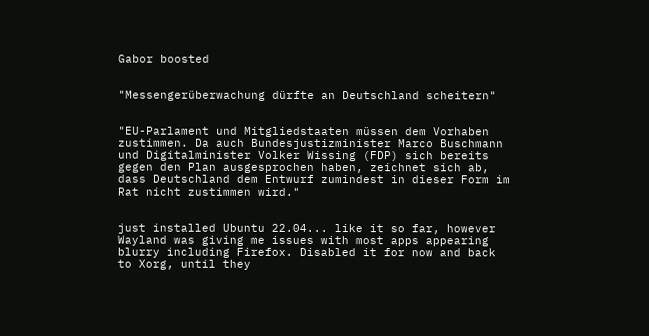Gabor boosted


"Messengerüberwachung dürfte an Deutschland scheitern"


"EU-Parlament und Mitgliedstaaten müssen dem Vorhaben zustimmen. Da auch Bundesjustizminister Marco Buschmann und Digitalminister Volker Wissing (FDP) sich bereits gegen den Plan ausgesprochen haben, zeichnet sich ab, dass Deutschland dem Entwurf zumindest in dieser Form im Rat nicht zustimmen wird."


just installed Ubuntu 22.04... like it so far, however Wayland was giving me issues with most apps appearing blurry including Firefox. Disabled it for now and back to Xorg, until they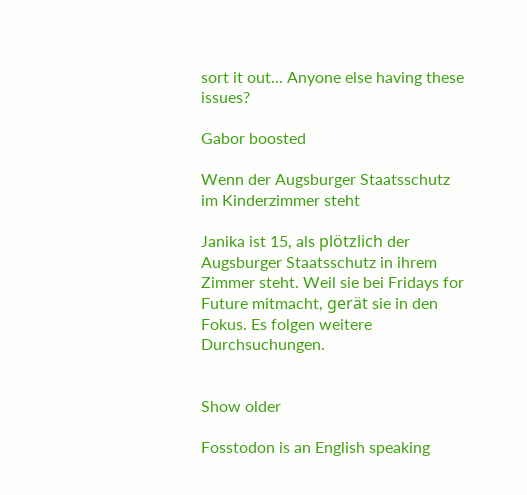sort it out... Anyone else having these issues?

Gabor boosted

Wenn der Augsburger Staatsschutz im Kinderzimmer steht

Janika ist 15, als plötzlich der Augsburger Staatsschutz in ihrem Zimmer steht. Weil sie bei Fridays for Future mitmacht, gerät sie in den Fokus. Es folgen weitere Durchsuchungen.


Show older

Fosstodon is an English speaking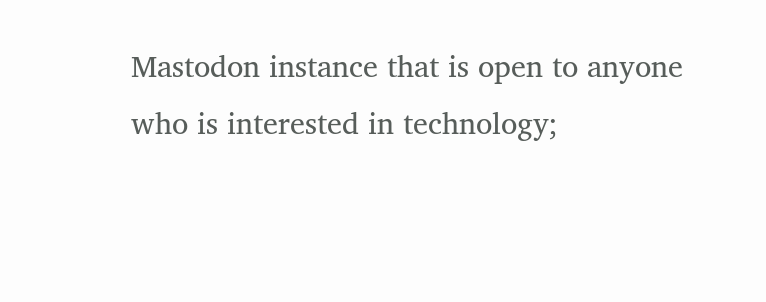Mastodon instance that is open to anyone who is interested in technology;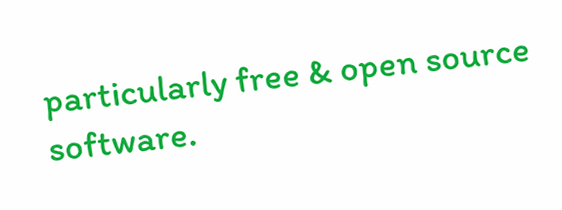particularly free & open source software.